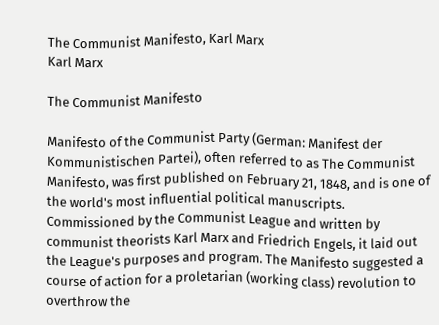The Communist Manifesto, Karl Marx
Karl Marx

The Communist Manifesto

Manifesto of the Communist Party (German: Manifest der Kommunistischen Partei), often referred to as The Communist Manifesto, was first published on February 21, 1848, and is one of the world's most influential political manuscripts. Commissioned by the Communist League and written by communist theorists Karl Marx and Friedrich Engels, it laid out the League's purposes and program. The Manifesto suggested a course of action for a proletarian (working class) revolution to overthrow the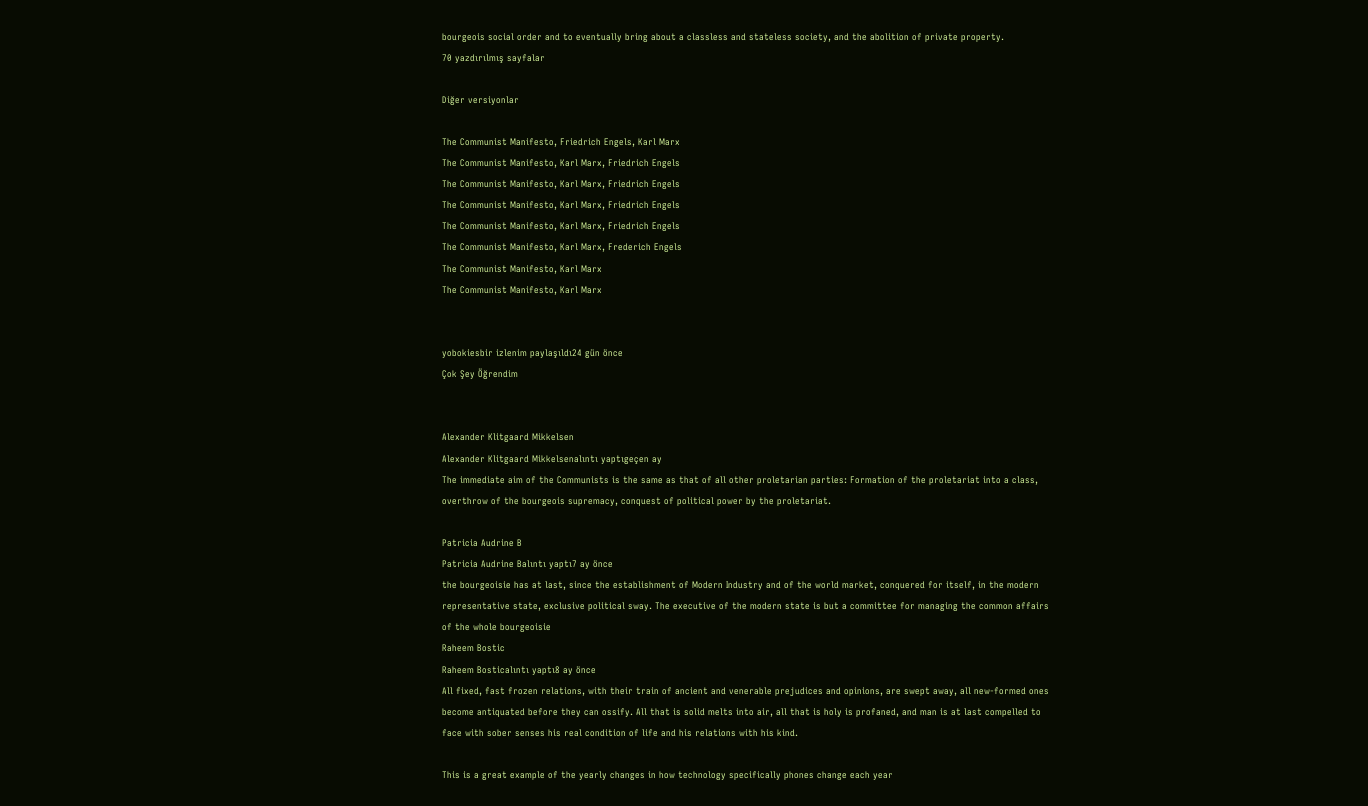bourgeois social order and to eventually bring about a classless and stateless society, and the abolition of private property.
70 yazdırılmış sayfalar

Diğer versiyonlar

The Communist Manifesto, Friedrich Engels, Karl Marx
The Communist Manifesto, Karl Marx, Friedrich Engels
The Communist Manifesto, Karl Marx, Friedrich Engels
The Communist Manifesto, Karl Marx, Friedrich Engels
The Communist Manifesto, Karl Marx, Friedrich Engels
The Communist Manifesto, Karl Marx, Frederich Engels
The Communist Manifesto, Karl Marx
The Communist Manifesto, Karl Marx


yobokiesbir izlenim paylaşıldı24 gün önce
Çok Şey Öğrendim


Alexander Klitgaard Mikkelsen
Alexander Klitgaard Mikkelsenalıntı yaptıgeçen ay
The immediate aim of the Communists is the same as that of all other proletarian parties: Formation of the proletariat into a class, overthrow of the bourgeois supremacy, conquest of political power by the proletariat.

Patricia Audrine B
Patricia Audrine Balıntı yaptı7 ay önce
the bourgeoisie has at last, since the establishment of Modern Industry and of the world market, conquered for itself, in the modern representative state, exclusive political sway. The executive of the modern state is but a committee for managing the common affairs of the whole bourgeoisie
Raheem Bostic
Raheem Bosticalıntı yaptı8 ay önce
All fixed, fast frozen relations, with their train of ancient and venerable prejudices and opinions, are swept away, all new-formed ones become antiquated before they can ossify. All that is solid melts into air, all that is holy is profaned, and man is at last compelled to face with sober senses his real condition of life and his relations with his kind.

This is a great example of the yearly changes in how technology specifically phones change each year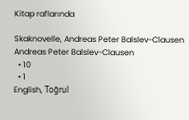Kitap raflarında

Skaknovelle, Andreas Peter Balslev-Clausen
Andreas Peter Balslev-Clausen
  • 10
  • 1
English, Toğrul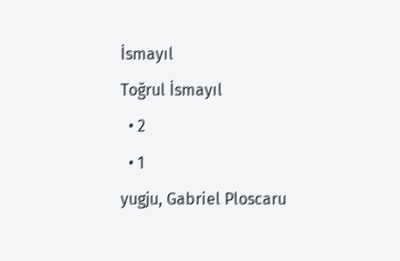İsmayıl
Toğrul İsmayıl
  • 2
  • 1
yugju, Gabriel Ploscaru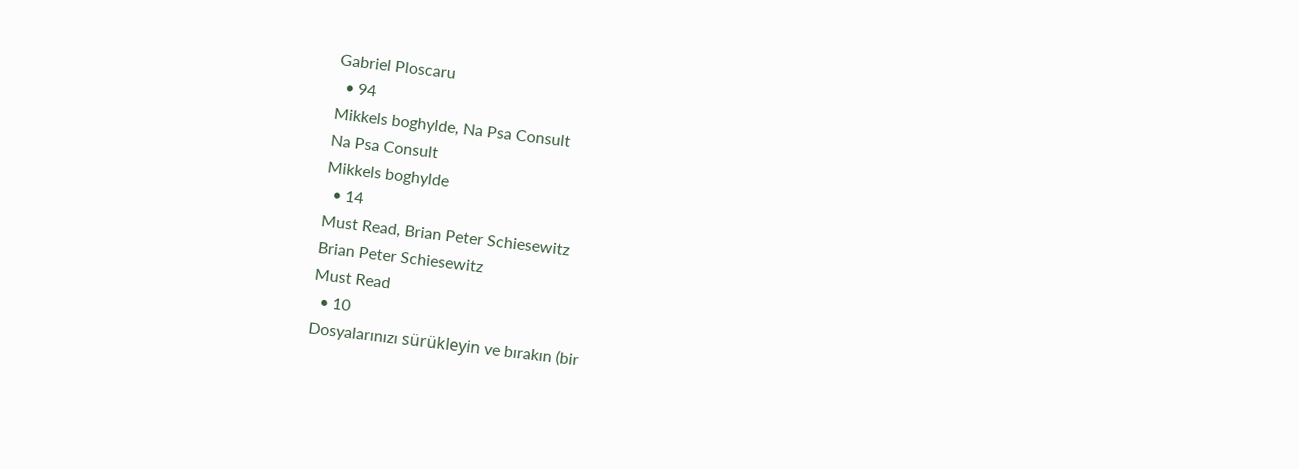Gabriel Ploscaru
  • 94
Mikkels boghylde, Na Psa Consult
Na Psa Consult
Mikkels boghylde
  • 14
Must Read, Brian Peter Schiesewitz
Brian Peter Schiesewitz
Must Read
  • 10
Dosyalarınızı sürükleyin ve bırakın (bir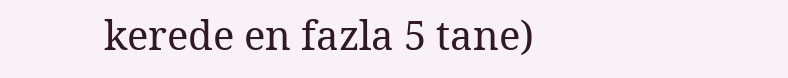kerede en fazla 5 tane)